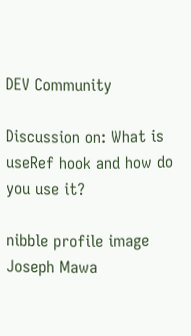DEV Community

Discussion on: What is useRef hook and how do you use it?

nibble profile image
Joseph Mawa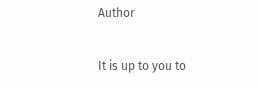Author

It is up to you to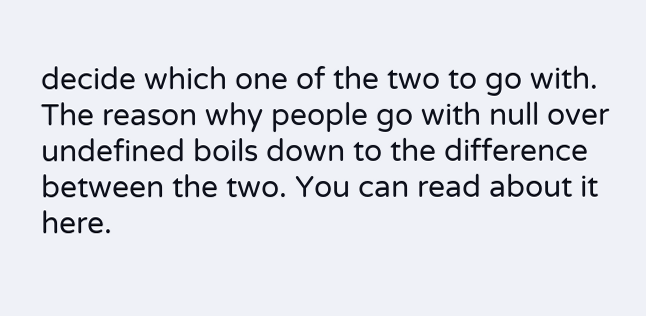decide which one of the two to go with. The reason why people go with null over undefined boils down to the difference between the two. You can read about it here.